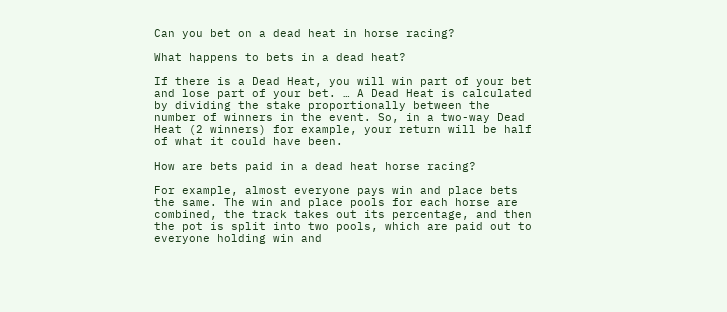Can you bet on a dead heat in horse racing?

What happens to bets in a dead heat?

If there is a Dead Heat, you will win part of your bet and lose part of your bet. … A Dead Heat is calculated by dividing the stake proportionally between the number of winners in the event. So, in a two-way Dead Heat (2 winners) for example, your return will be half of what it could have been.

How are bets paid in a dead heat horse racing?

For example, almost everyone pays win and place bets the same. The win and place pools for each horse are combined, the track takes out its percentage, and then the pot is split into two pools, which are paid out to everyone holding win and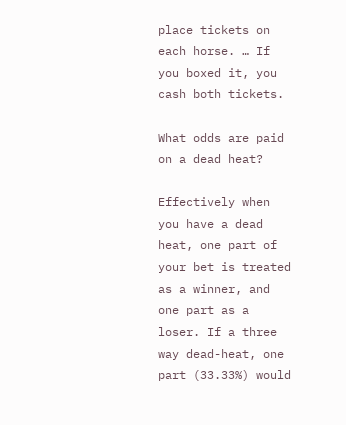place tickets on each horse. … If you boxed it, you cash both tickets.

What odds are paid on a dead heat?

Effectively when you have a dead heat, one part of your bet is treated as a winner, and one part as a loser. If a three way dead-heat, one part (33.33%) would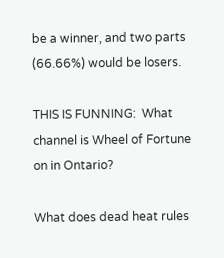be a winner, and two parts (66.66%) would be losers.

THIS IS FUNNING:  What channel is Wheel of Fortune on in Ontario?

What does dead heat rules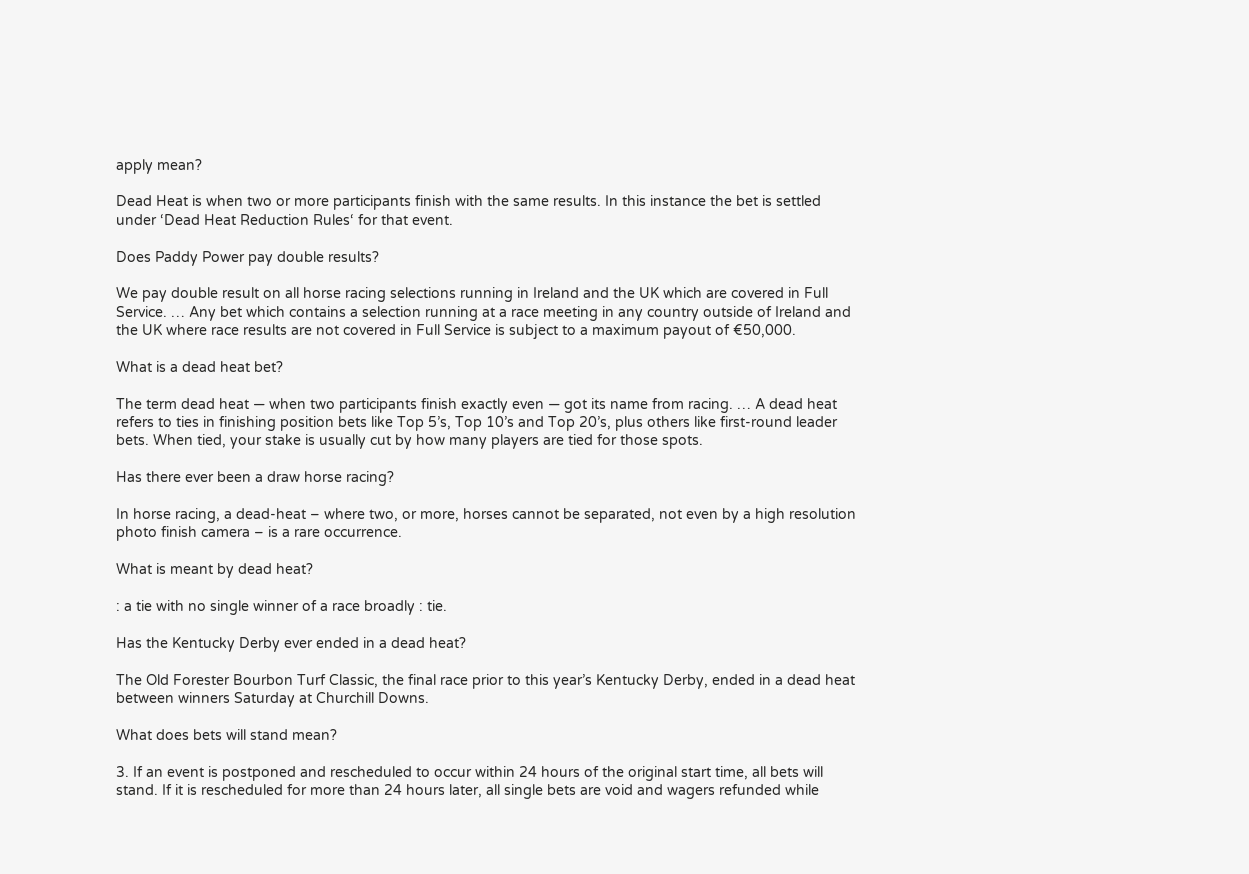apply mean?

Dead Heat is when two or more participants finish with the same results. In this instance the bet is settled under ‘Dead Heat Reduction Rules‘ for that event.

Does Paddy Power pay double results?

We pay double result on all horse racing selections running in Ireland and the UK which are covered in Full Service. … Any bet which contains a selection running at a race meeting in any country outside of Ireland and the UK where race results are not covered in Full Service is subject to a maximum payout of €50,000.

What is a dead heat bet?

The term dead heat — when two participants finish exactly even — got its name from racing. … A dead heat refers to ties in finishing position bets like Top 5’s, Top 10’s and Top 20’s, plus others like first-round leader bets. When tied, your stake is usually cut by how many players are tied for those spots.

Has there ever been a draw horse racing?

In horse racing, a dead-heat – where two, or more, horses cannot be separated, not even by a high resolution photo finish camera – is a rare occurrence.

What is meant by dead heat?

: a tie with no single winner of a race broadly : tie.

Has the Kentucky Derby ever ended in a dead heat?

The Old Forester Bourbon Turf Classic, the final race prior to this year’s Kentucky Derby, ended in a dead heat between winners Saturday at Churchill Downs.

What does bets will stand mean?

3. If an event is postponed and rescheduled to occur within 24 hours of the original start time, all bets will stand. If it is rescheduled for more than 24 hours later, all single bets are void and wagers refunded while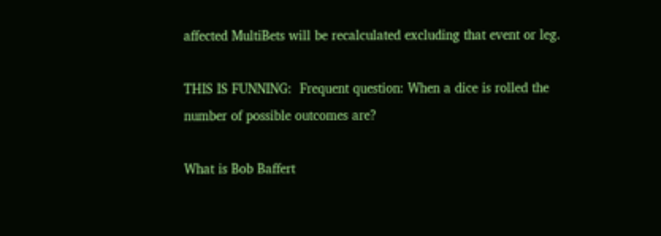affected MultiBets will be recalculated excluding that event or leg.

THIS IS FUNNING:  Frequent question: When a dice is rolled the number of possible outcomes are?

What is Bob Baffert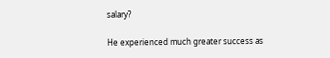salary?

He experienced much greater success as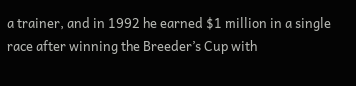a trainer, and in 1992 he earned $1 million in a single race after winning the Breeder’s Cup with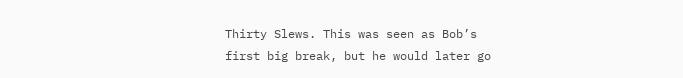Thirty Slews. This was seen as Bob’s first big break, but he would later go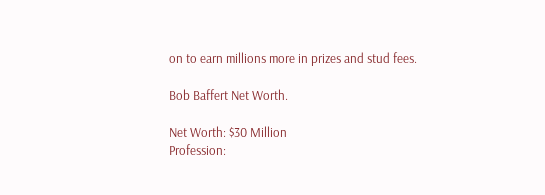on to earn millions more in prizes and stud fees.

Bob Baffert Net Worth.

Net Worth: $30 Million
Profession: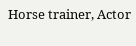Horse trainer, Actor